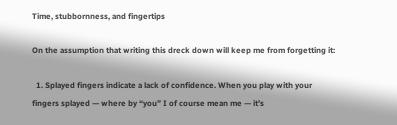Time, stubbornness, and fingertips

On the assumption that writing this dreck down will keep me from forgetting it:

  1. Splayed fingers indicate a lack of confidence. When you play with your fingers splayed — where by “you” I of course mean me — it’s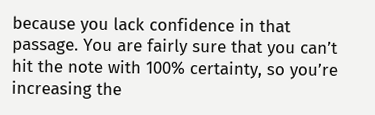because you lack confidence in that passage. You are fairly sure that you can’t hit the note with 100% certainty, so you’re increasing the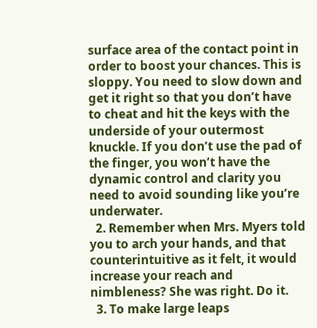surface area of the contact point in order to boost your chances. This is sloppy. You need to slow down and get it right so that you don’t have to cheat and hit the keys with the underside of your outermost knuckle. If you don’t use the pad of the finger, you won’t have the dynamic control and clarity you need to avoid sounding like you’re underwater.
  2. Remember when Mrs. Myers told you to arch your hands, and that counterintuitive as it felt, it would increase your reach and nimbleness? She was right. Do it.
  3. To make large leaps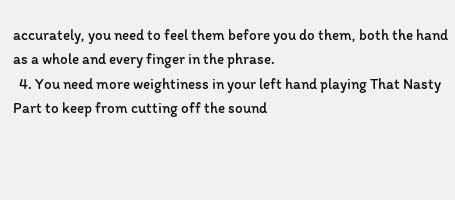accurately, you need to feel them before you do them, both the hand as a whole and every finger in the phrase.
  4. You need more weightiness in your left hand playing That Nasty Part to keep from cutting off the sound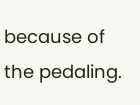because of the pedaling.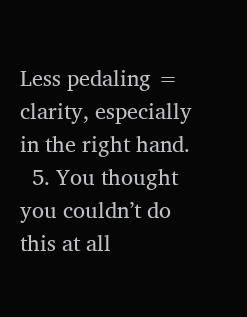Less pedaling = clarity, especially in the right hand.
  5. You thought you couldn’t do this at all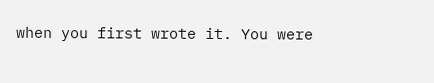when you first wrote it. You were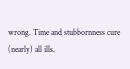wrong. Time and stubbornness cure (nearly) all ills.